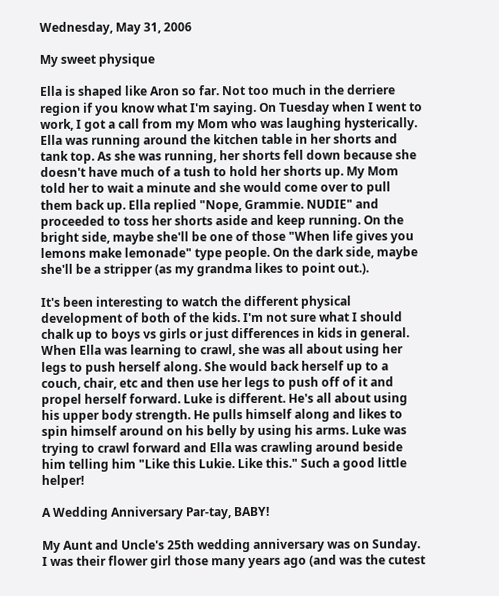Wednesday, May 31, 2006

My sweet physique

Ella is shaped like Aron so far. Not too much in the derriere region if you know what I'm saying. On Tuesday when I went to work, I got a call from my Mom who was laughing hysterically. Ella was running around the kitchen table in her shorts and tank top. As she was running, her shorts fell down because she doesn't have much of a tush to hold her shorts up. My Mom told her to wait a minute and she would come over to pull them back up. Ella replied "Nope, Grammie. NUDIE" and proceeded to toss her shorts aside and keep running. On the bright side, maybe she'll be one of those "When life gives you lemons make lemonade" type people. On the dark side, maybe she'll be a stripper (as my grandma likes to point out.).

It's been interesting to watch the different physical development of both of the kids. I'm not sure what I should chalk up to boys vs girls or just differences in kids in general. When Ella was learning to crawl, she was all about using her legs to push herself along. She would back herself up to a couch, chair, etc and then use her legs to push off of it and propel herself forward. Luke is different. He's all about using his upper body strength. He pulls himself along and likes to spin himself around on his belly by using his arms. Luke was trying to crawl forward and Ella was crawling around beside him telling him "Like this Lukie. Like this." Such a good little helper!

A Wedding Anniversary Par-tay, BABY!

My Aunt and Uncle's 25th wedding anniversary was on Sunday. I was their flower girl those many years ago (and was the cutest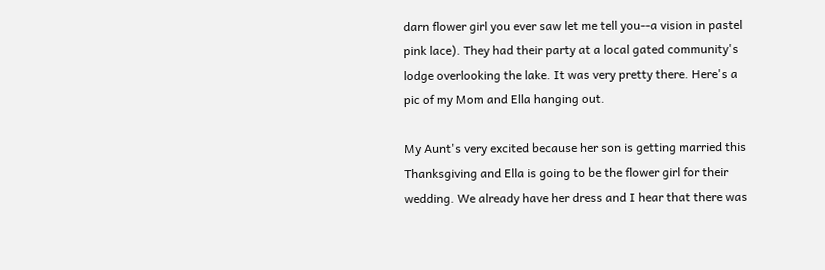darn flower girl you ever saw let me tell you--a vision in pastel pink lace). They had their party at a local gated community's lodge overlooking the lake. It was very pretty there. Here's a pic of my Mom and Ella hanging out.

My Aunt's very excited because her son is getting married this Thanksgiving and Ella is going to be the flower girl for their wedding. We already have her dress and I hear that there was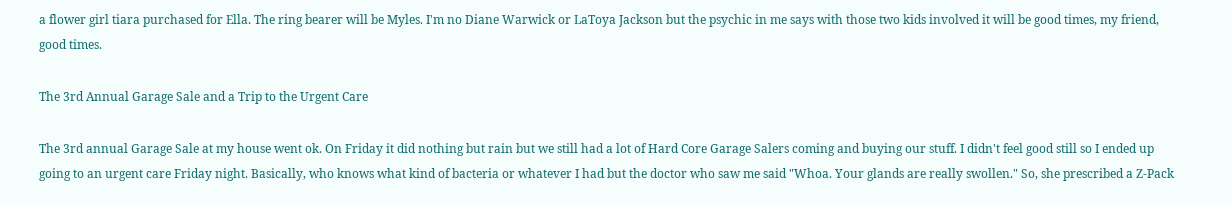a flower girl tiara purchased for Ella. The ring bearer will be Myles. I'm no Diane Warwick or LaToya Jackson but the psychic in me says with those two kids involved it will be good times, my friend, good times.

The 3rd Annual Garage Sale and a Trip to the Urgent Care

The 3rd annual Garage Sale at my house went ok. On Friday it did nothing but rain but we still had a lot of Hard Core Garage Salers coming and buying our stuff. I didn't feel good still so I ended up going to an urgent care Friday night. Basically, who knows what kind of bacteria or whatever I had but the doctor who saw me said "Whoa. Your glands are really swollen." So, she prescribed a Z-Pack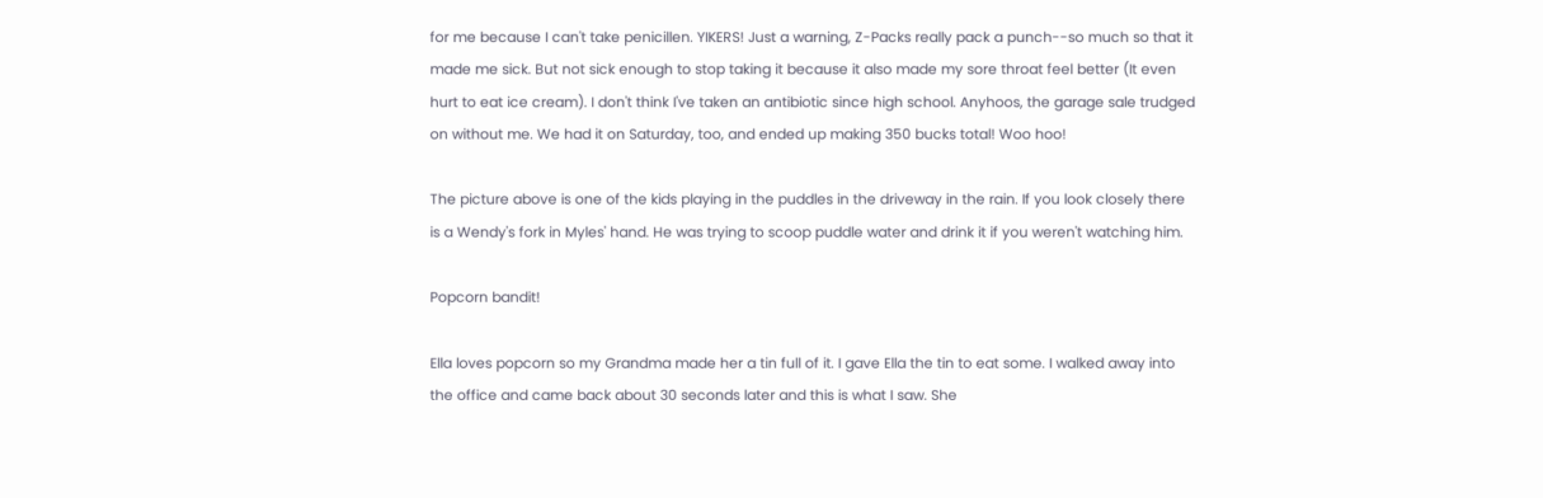for me because I can't take penicillen. YIKERS! Just a warning, Z-Packs really pack a punch--so much so that it made me sick. But not sick enough to stop taking it because it also made my sore throat feel better (It even hurt to eat ice cream). I don't think I've taken an antibiotic since high school. Anyhoos, the garage sale trudged on without me. We had it on Saturday, too, and ended up making 350 bucks total! Woo hoo!

The picture above is one of the kids playing in the puddles in the driveway in the rain. If you look closely there is a Wendy's fork in Myles' hand. He was trying to scoop puddle water and drink it if you weren't watching him.

Popcorn bandit!

Ella loves popcorn so my Grandma made her a tin full of it. I gave Ella the tin to eat some. I walked away into the office and came back about 30 seconds later and this is what I saw. She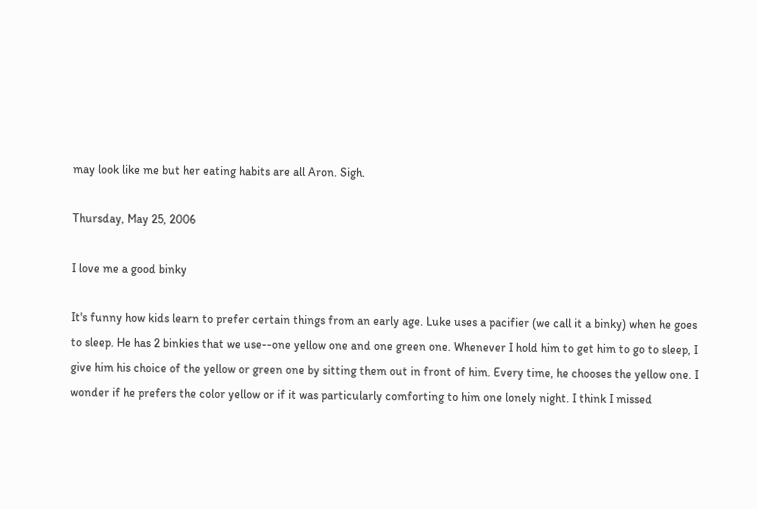may look like me but her eating habits are all Aron. Sigh.

Thursday, May 25, 2006

I love me a good binky

It's funny how kids learn to prefer certain things from an early age. Luke uses a pacifier (we call it a binky) when he goes to sleep. He has 2 binkies that we use--one yellow one and one green one. Whenever I hold him to get him to go to sleep, I give him his choice of the yellow or green one by sitting them out in front of him. Every time, he chooses the yellow one. I wonder if he prefers the color yellow or if it was particularly comforting to him one lonely night. I think I missed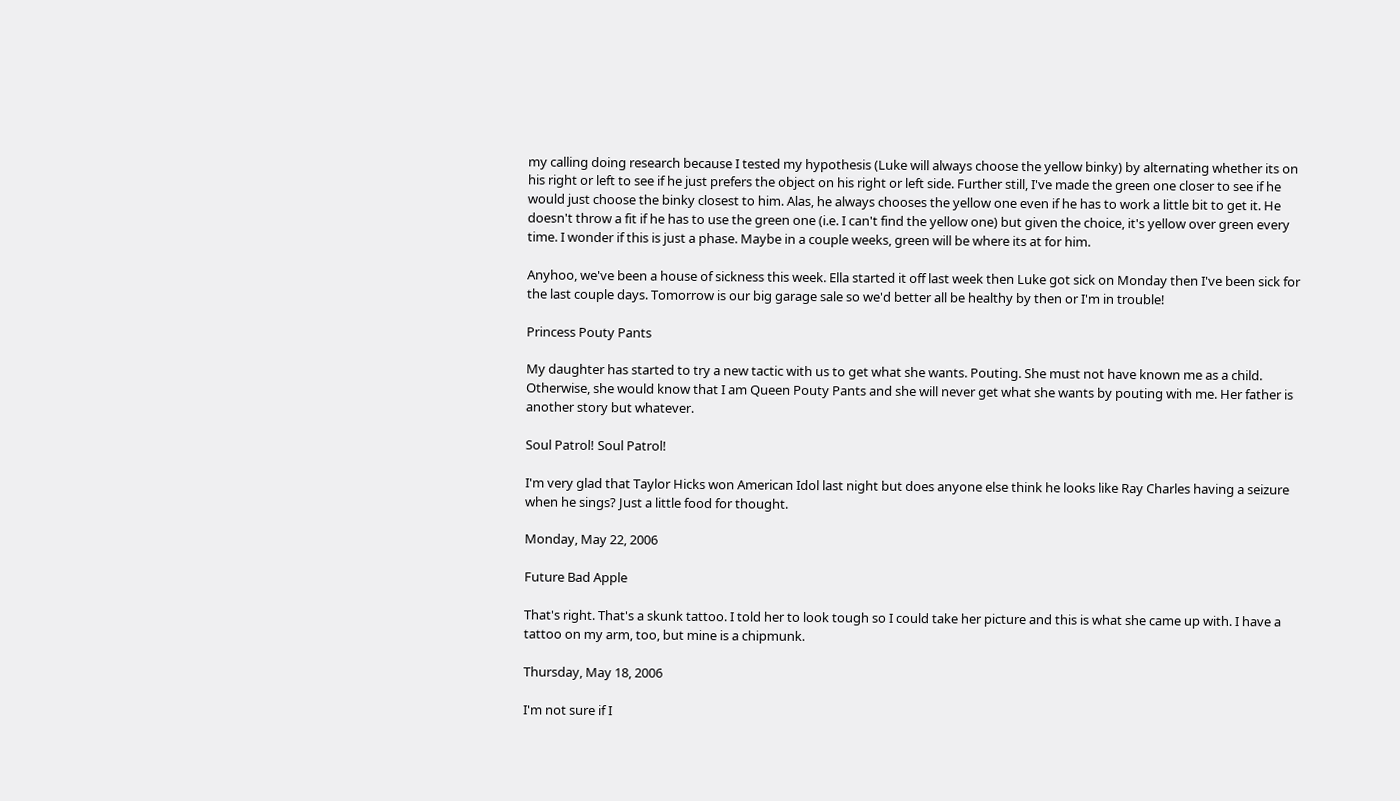my calling doing research because I tested my hypothesis (Luke will always choose the yellow binky) by alternating whether its on his right or left to see if he just prefers the object on his right or left side. Further still, I've made the green one closer to see if he would just choose the binky closest to him. Alas, he always chooses the yellow one even if he has to work a little bit to get it. He doesn't throw a fit if he has to use the green one (i.e. I can't find the yellow one) but given the choice, it's yellow over green every time. I wonder if this is just a phase. Maybe in a couple weeks, green will be where its at for him.

Anyhoo, we've been a house of sickness this week. Ella started it off last week then Luke got sick on Monday then I've been sick for the last couple days. Tomorrow is our big garage sale so we'd better all be healthy by then or I'm in trouble!

Princess Pouty Pants

My daughter has started to try a new tactic with us to get what she wants. Pouting. She must not have known me as a child. Otherwise, she would know that I am Queen Pouty Pants and she will never get what she wants by pouting with me. Her father is another story but whatever.

Soul Patrol! Soul Patrol!

I'm very glad that Taylor Hicks won American Idol last night but does anyone else think he looks like Ray Charles having a seizure when he sings? Just a little food for thought.

Monday, May 22, 2006

Future Bad Apple

That's right. That's a skunk tattoo. I told her to look tough so I could take her picture and this is what she came up with. I have a tattoo on my arm, too, but mine is a chipmunk.

Thursday, May 18, 2006

I'm not sure if I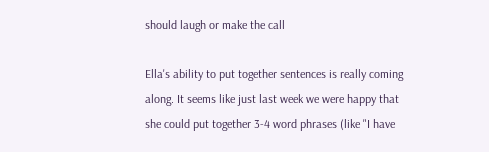should laugh or make the call

Ella's ability to put together sentences is really coming along. It seems like just last week we were happy that she could put together 3-4 word phrases (like "I have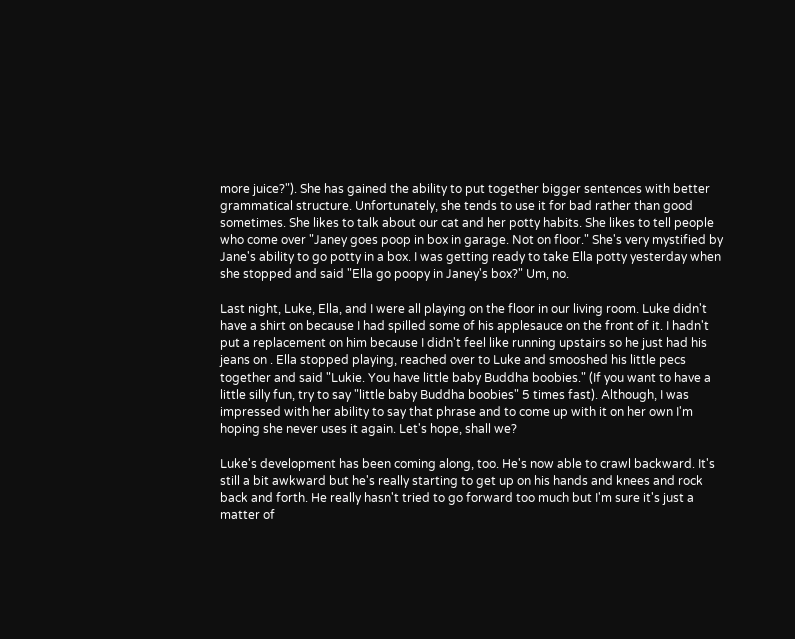more juice?"). She has gained the ability to put together bigger sentences with better grammatical structure. Unfortunately, she tends to use it for bad rather than good sometimes. She likes to talk about our cat and her potty habits. She likes to tell people who come over "Janey goes poop in box in garage. Not on floor." She's very mystified by Jane's ability to go potty in a box. I was getting ready to take Ella potty yesterday when she stopped and said "Ella go poopy in Janey's box?" Um, no.

Last night, Luke, Ella, and I were all playing on the floor in our living room. Luke didn't have a shirt on because I had spilled some of his applesauce on the front of it. I hadn't put a replacement on him because I didn't feel like running upstairs so he just had his jeans on . Ella stopped playing, reached over to Luke and smooshed his little pecs together and said "Lukie. You have little baby Buddha boobies." (If you want to have a little silly fun, try to say "little baby Buddha boobies" 5 times fast). Although, I was impressed with her ability to say that phrase and to come up with it on her own I'm hoping she never uses it again. Let's hope, shall we?

Luke's development has been coming along, too. He's now able to crawl backward. It's still a bit awkward but he's really starting to get up on his hands and knees and rock back and forth. He really hasn't tried to go forward too much but I'm sure it's just a matter of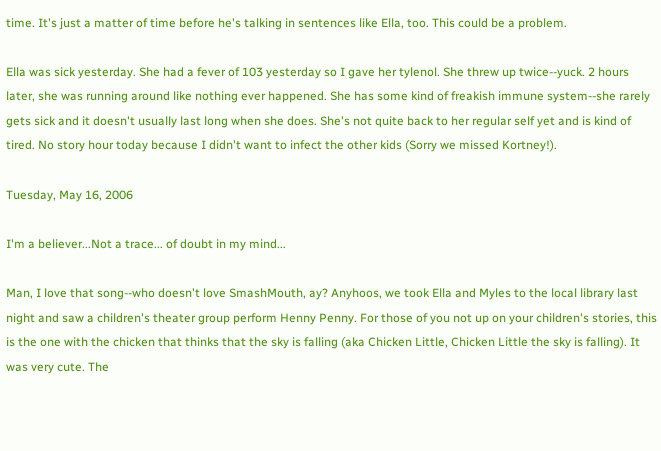time. It's just a matter of time before he's talking in sentences like Ella, too. This could be a problem.

Ella was sick yesterday. She had a fever of 103 yesterday so I gave her tylenol. She threw up twice--yuck. 2 hours later, she was running around like nothing ever happened. She has some kind of freakish immune system--she rarely gets sick and it doesn't usually last long when she does. She's not quite back to her regular self yet and is kind of tired. No story hour today because I didn't want to infect the other kids (Sorry we missed Kortney!).

Tuesday, May 16, 2006

I'm a believer...Not a trace... of doubt in my mind...

Man, I love that song--who doesn't love SmashMouth, ay? Anyhoos, we took Ella and Myles to the local library last night and saw a children's theater group perform Henny Penny. For those of you not up on your children's stories, this is the one with the chicken that thinks that the sky is falling (aka Chicken Little, Chicken Little the sky is falling). It was very cute. The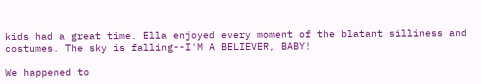kids had a great time. Ella enjoyed every moment of the blatant silliness and costumes. The sky is falling--I'M A BELIEVER, BABY!

We happened to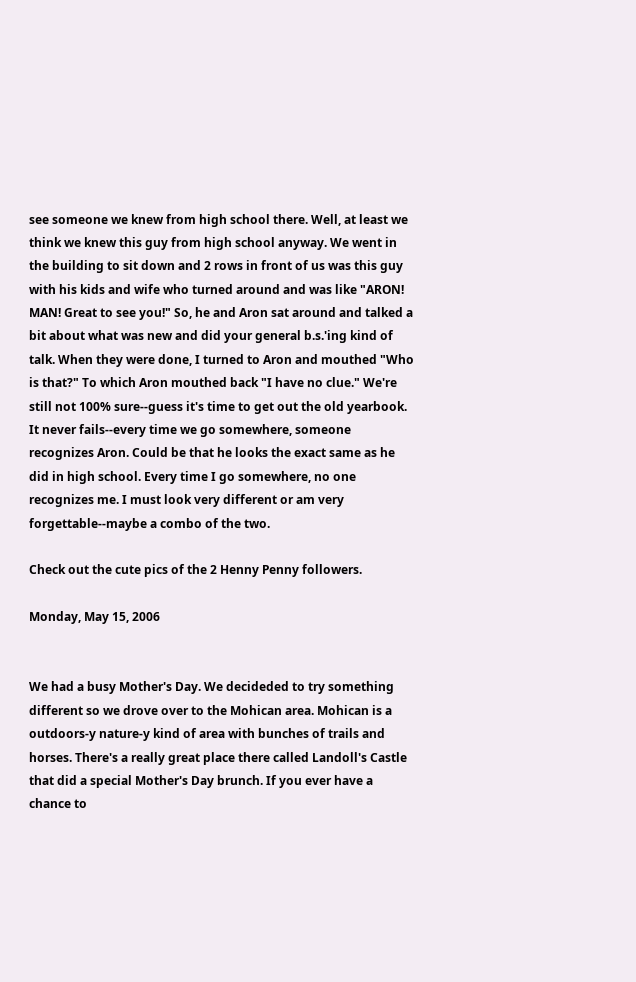see someone we knew from high school there. Well, at least we think we knew this guy from high school anyway. We went in the building to sit down and 2 rows in front of us was this guy with his kids and wife who turned around and was like "ARON! MAN! Great to see you!" So, he and Aron sat around and talked a bit about what was new and did your general b.s.'ing kind of talk. When they were done, I turned to Aron and mouthed "Who is that?" To which Aron mouthed back "I have no clue." We're still not 100% sure--guess it's time to get out the old yearbook. It never fails--every time we go somewhere, someone recognizes Aron. Could be that he looks the exact same as he did in high school. Every time I go somewhere, no one recognizes me. I must look very different or am very forgettable--maybe a combo of the two.

Check out the cute pics of the 2 Henny Penny followers.

Monday, May 15, 2006


We had a busy Mother's Day. We decideded to try something different so we drove over to the Mohican area. Mohican is a outdoors-y nature-y kind of area with bunches of trails and horses. There's a really great place there called Landoll's Castle that did a special Mother's Day brunch. If you ever have a chance to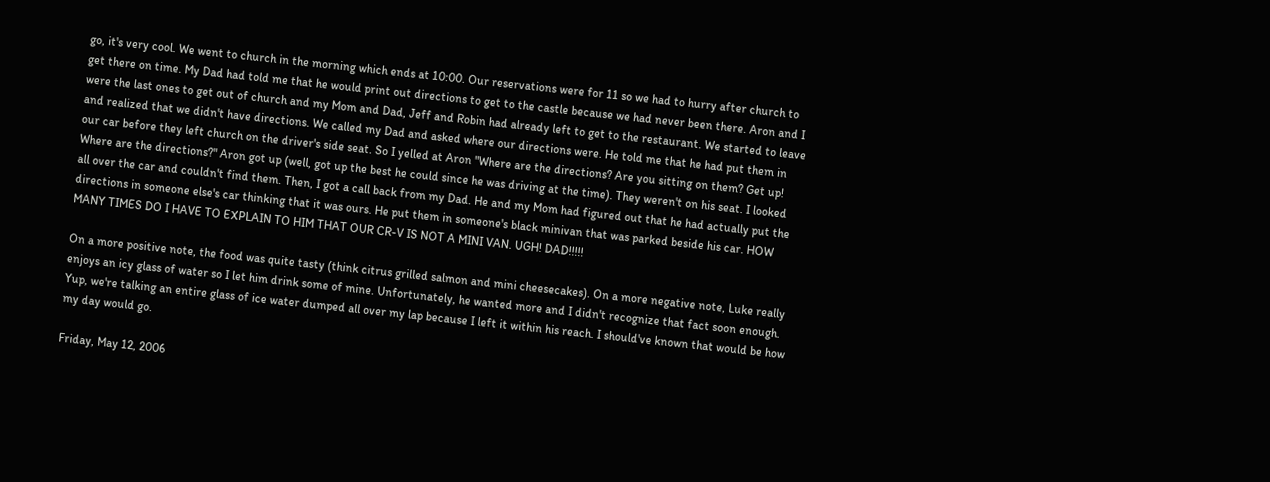go, it's very cool. We went to church in the morning which ends at 10:00. Our reservations were for 11 so we had to hurry after church to get there on time. My Dad had told me that he would print out directions to get to the castle because we had never been there. Aron and I were the last ones to get out of church and my Mom and Dad, Jeff and Robin had already left to get to the restaurant. We started to leave and realized that we didn't have directions. We called my Dad and asked where our directions were. He told me that he had put them in our car before they left church on the driver's side seat. So I yelled at Aron "Where are the directions? Are you sitting on them? Get up! Where are the directions?" Aron got up (well, got up the best he could since he was driving at the time). They weren't on his seat. I looked all over the car and couldn't find them. Then, I got a call back from my Dad. He and my Mom had figured out that he had actually put the directions in someone else's car thinking that it was ours. He put them in someone's black minivan that was parked beside his car. HOW MANY TIMES DO I HAVE TO EXPLAIN TO HIM THAT OUR CR-V IS NOT A MINI VAN. UGH! DAD!!!!!

On a more positive note, the food was quite tasty (think citrus grilled salmon and mini cheesecakes). On a more negative note, Luke really enjoys an icy glass of water so I let him drink some of mine. Unfortunately, he wanted more and I didn't recognize that fact soon enough. Yup, we're talking an entire glass of ice water dumped all over my lap because I left it within his reach. I should've known that would be how my day would go.

Friday, May 12, 2006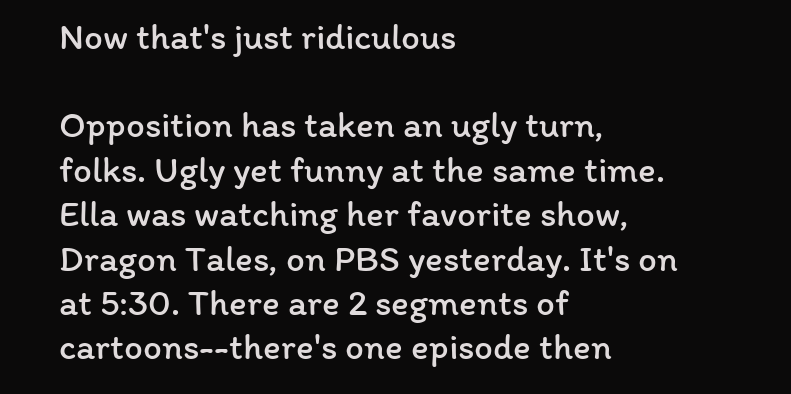Now that's just ridiculous

Opposition has taken an ugly turn, folks. Ugly yet funny at the same time. Ella was watching her favorite show, Dragon Tales, on PBS yesterday. It's on at 5:30. There are 2 segments of cartoons--there's one episode then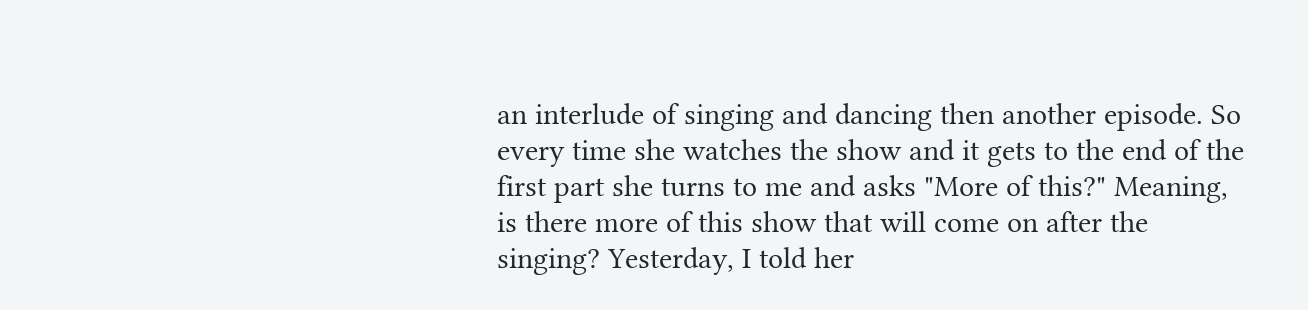an interlude of singing and dancing then another episode. So every time she watches the show and it gets to the end of the first part she turns to me and asks "More of this?" Meaning, is there more of this show that will come on after the singing? Yesterday, I told her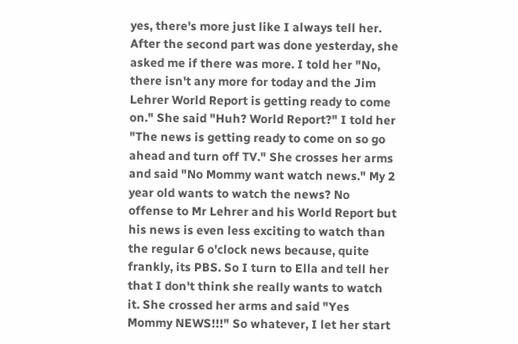yes, there's more just like I always tell her. After the second part was done yesterday, she asked me if there was more. I told her "No, there isn't any more for today and the Jim Lehrer World Report is getting ready to come on." She said "Huh? World Report?" I told her "The news is getting ready to come on so go ahead and turn off TV." She crosses her arms and said "No Mommy want watch news." My 2 year old wants to watch the news? No offense to Mr Lehrer and his World Report but his news is even less exciting to watch than the regular 6 o'clock news because, quite frankly, its PBS. So I turn to Ella and tell her that I don't think she really wants to watch it. She crossed her arms and said "Yes Mommy NEWS!!!" So whatever, I let her start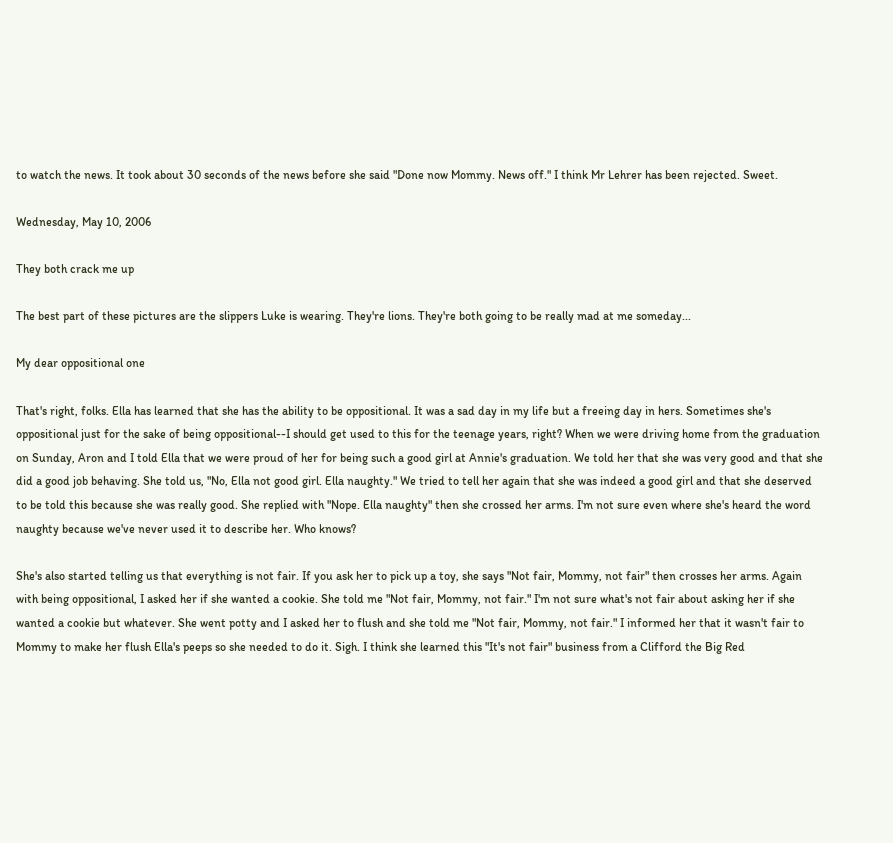to watch the news. It took about 30 seconds of the news before she said "Done now Mommy. News off." I think Mr Lehrer has been rejected. Sweet.

Wednesday, May 10, 2006

They both crack me up

The best part of these pictures are the slippers Luke is wearing. They're lions. They're both going to be really mad at me someday...

My dear oppositional one

That's right, folks. Ella has learned that she has the ability to be oppositional. It was a sad day in my life but a freeing day in hers. Sometimes she's oppositional just for the sake of being oppositional--I should get used to this for the teenage years, right? When we were driving home from the graduation on Sunday, Aron and I told Ella that we were proud of her for being such a good girl at Annie's graduation. We told her that she was very good and that she did a good job behaving. She told us, "No, Ella not good girl. Ella naughty." We tried to tell her again that she was indeed a good girl and that she deserved to be told this because she was really good. She replied with "Nope. Ella naughty" then she crossed her arms. I'm not sure even where she's heard the word naughty because we've never used it to describe her. Who knows?

She's also started telling us that everything is not fair. If you ask her to pick up a toy, she says "Not fair, Mommy, not fair" then crosses her arms. Again with being oppositional, I asked her if she wanted a cookie. She told me "Not fair, Mommy, not fair." I'm not sure what's not fair about asking her if she wanted a cookie but whatever. She went potty and I asked her to flush and she told me "Not fair, Mommy, not fair." I informed her that it wasn't fair to Mommy to make her flush Ella's peeps so she needed to do it. Sigh. I think she learned this "It's not fair" business from a Clifford the Big Red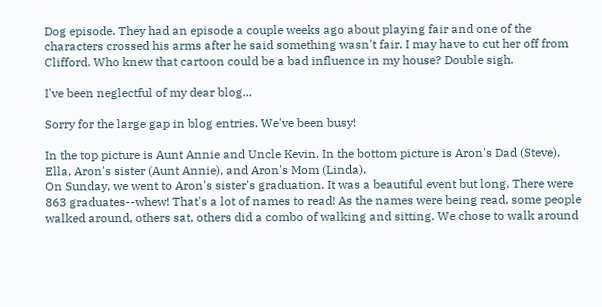Dog episode. They had an episode a couple weeks ago about playing fair and one of the characters crossed his arms after he said something wasn't fair. I may have to cut her off from Clifford. Who knew that cartoon could be a bad influence in my house? Double sigh.

I've been neglectful of my dear blog...

Sorry for the large gap in blog entries. We've been busy!

In the top picture is Aunt Annie and Uncle Kevin. In the bottom picture is Aron's Dad (Steve), Ella, Aron's sister (Aunt Annie), and Aron's Mom (Linda).
On Sunday, we went to Aron's sister's graduation. It was a beautiful event but long. There were 863 graduates--whew! That's a lot of names to read! As the names were being read, some people walked around, others sat, others did a combo of walking and sitting. We chose to walk around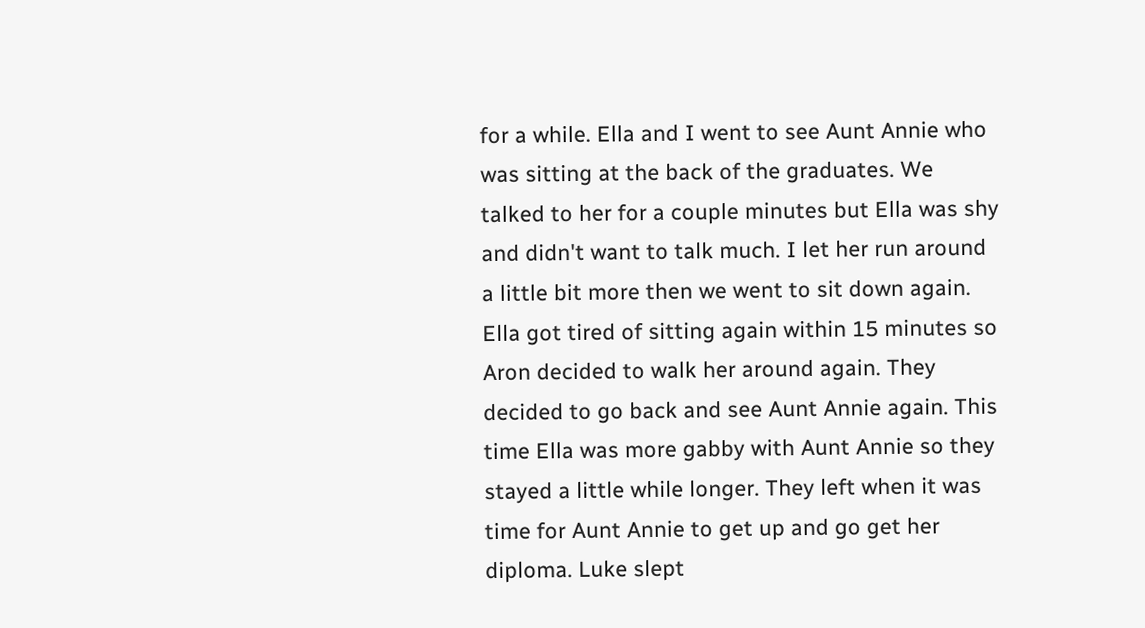for a while. Ella and I went to see Aunt Annie who was sitting at the back of the graduates. We talked to her for a couple minutes but Ella was shy and didn't want to talk much. I let her run around a little bit more then we went to sit down again. Ella got tired of sitting again within 15 minutes so Aron decided to walk her around again. They decided to go back and see Aunt Annie again. This time Ella was more gabby with Aunt Annie so they stayed a little while longer. They left when it was time for Aunt Annie to get up and go get her diploma. Luke slept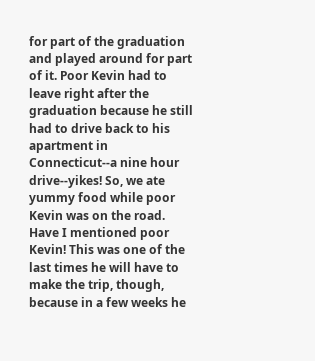for part of the graduation and played around for part of it. Poor Kevin had to leave right after the graduation because he still had to drive back to his apartment in Connecticut--a nine hour drive--yikes! So, we ate yummy food while poor Kevin was on the road. Have I mentioned poor Kevin! This was one of the last times he will have to make the trip, though, because in a few weeks he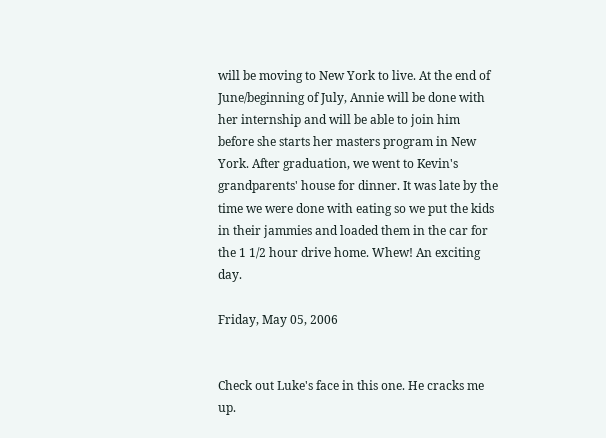will be moving to New York to live. At the end of June/beginning of July, Annie will be done with her internship and will be able to join him before she starts her masters program in New York. After graduation, we went to Kevin's grandparents' house for dinner. It was late by the time we were done with eating so we put the kids in their jammies and loaded them in the car for the 1 1/2 hour drive home. Whew! An exciting day.

Friday, May 05, 2006


Check out Luke's face in this one. He cracks me up.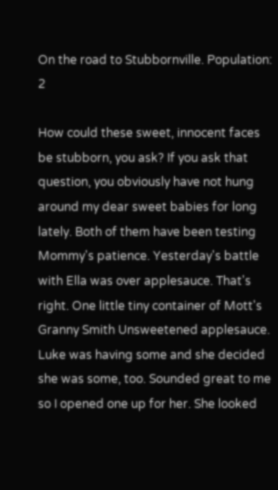On the road to Stubbornville. Population: 2

How could these sweet, innocent faces be stubborn, you ask? If you ask that question, you obviously have not hung around my dear sweet babies for long lately. Both of them have been testing Mommy's patience. Yesterday's battle with Ella was over applesauce. That's right. One little tiny container of Mott's Granny Smith Unsweetened applesauce. Luke was having some and she decided she was some, too. Sounded great to me so I opened one up for her. She looked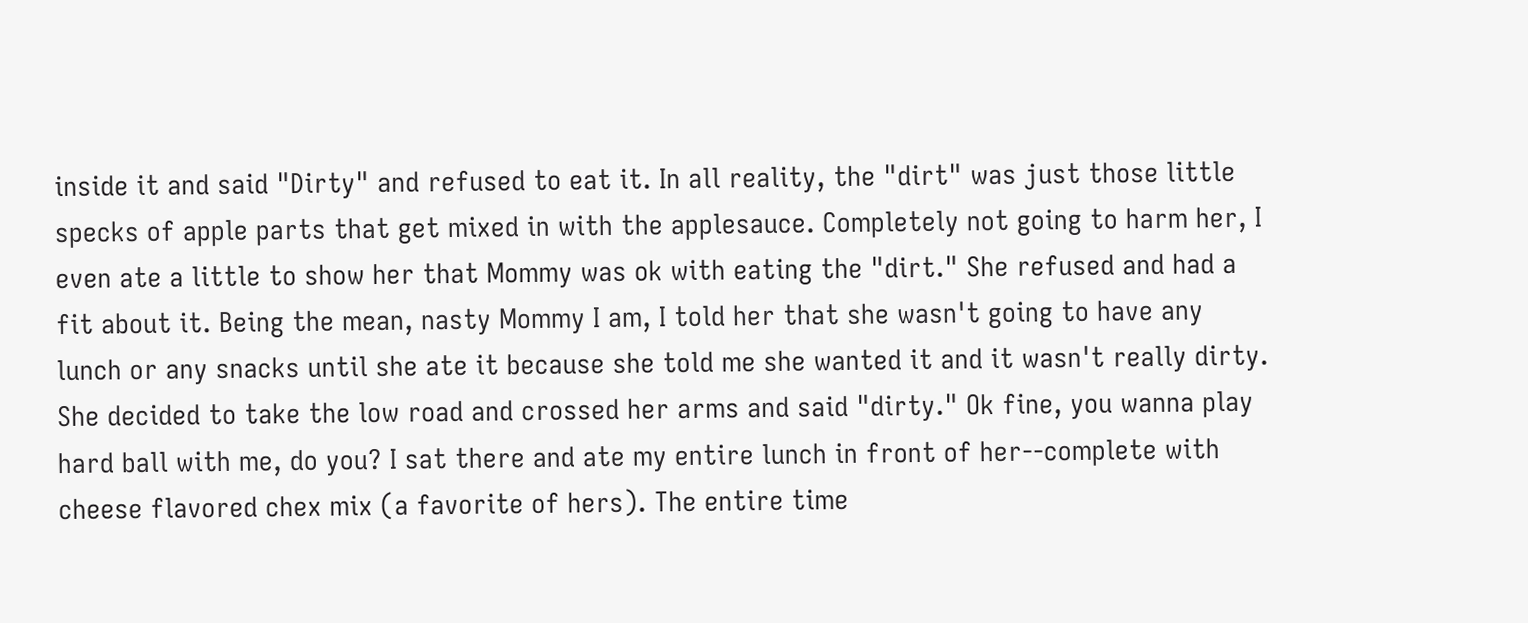inside it and said "Dirty" and refused to eat it. In all reality, the "dirt" was just those little specks of apple parts that get mixed in with the applesauce. Completely not going to harm her, I even ate a little to show her that Mommy was ok with eating the "dirt." She refused and had a fit about it. Being the mean, nasty Mommy I am, I told her that she wasn't going to have any lunch or any snacks until she ate it because she told me she wanted it and it wasn't really dirty. She decided to take the low road and crossed her arms and said "dirty." Ok fine, you wanna play hard ball with me, do you? I sat there and ate my entire lunch in front of her--complete with cheese flavored chex mix (a favorite of hers). The entire time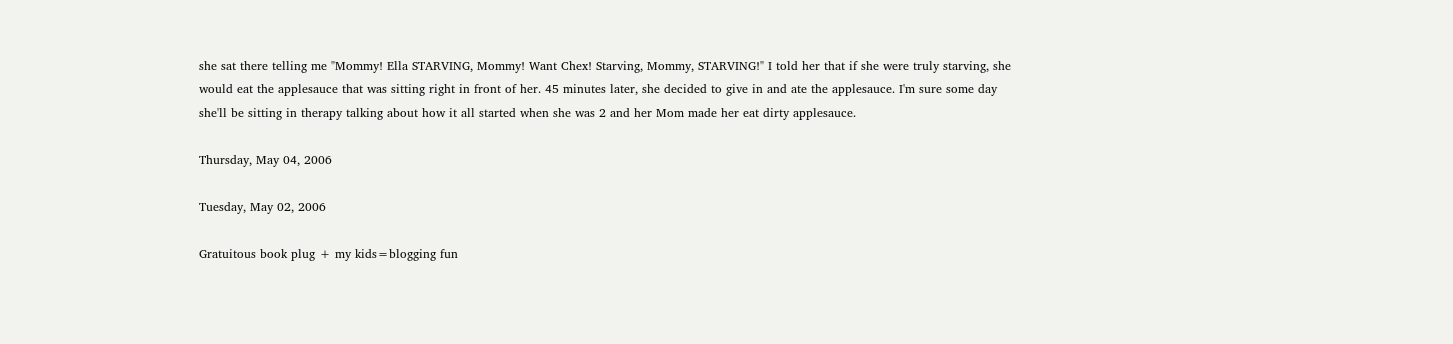she sat there telling me "Mommy! Ella STARVING, Mommy! Want Chex! Starving, Mommy, STARVING!" I told her that if she were truly starving, she would eat the applesauce that was sitting right in front of her. 45 minutes later, she decided to give in and ate the applesauce. I'm sure some day she'll be sitting in therapy talking about how it all started when she was 2 and her Mom made her eat dirty applesauce.

Thursday, May 04, 2006

Tuesday, May 02, 2006

Gratuitous book plug + my kids=blogging fun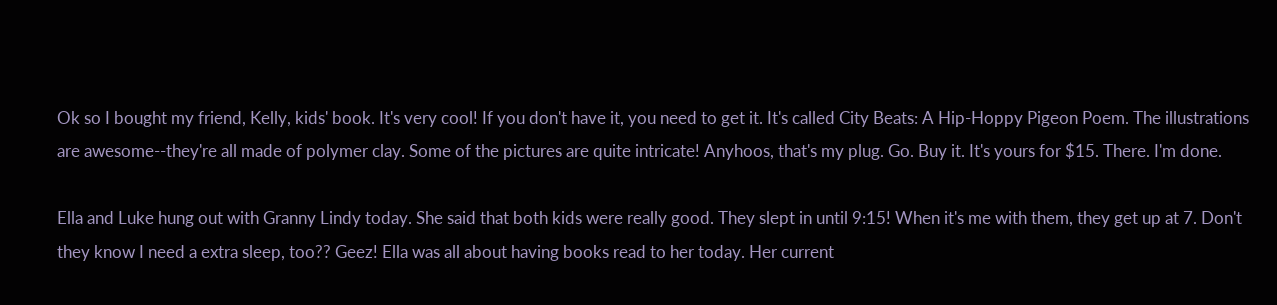Ok so I bought my friend, Kelly, kids' book. It's very cool! If you don't have it, you need to get it. It's called City Beats: A Hip-Hoppy Pigeon Poem. The illustrations are awesome--they're all made of polymer clay. Some of the pictures are quite intricate! Anyhoos, that's my plug. Go. Buy it. It's yours for $15. There. I'm done.

Ella and Luke hung out with Granny Lindy today. She said that both kids were really good. They slept in until 9:15! When it's me with them, they get up at 7. Don't they know I need a extra sleep, too?? Geez! Ella was all about having books read to her today. Her current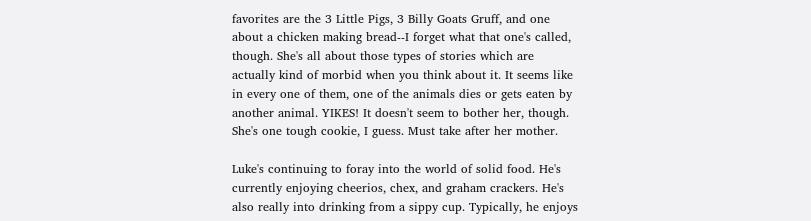favorites are the 3 Little Pigs, 3 Billy Goats Gruff, and one about a chicken making bread--I forget what that one's called, though. She's all about those types of stories which are actually kind of morbid when you think about it. It seems like in every one of them, one of the animals dies or gets eaten by another animal. YIKES! It doesn't seem to bother her, though. She's one tough cookie, I guess. Must take after her mother.

Luke's continuing to foray into the world of solid food. He's currently enjoying cheerios, chex, and graham crackers. He's also really into drinking from a sippy cup. Typically, he enjoys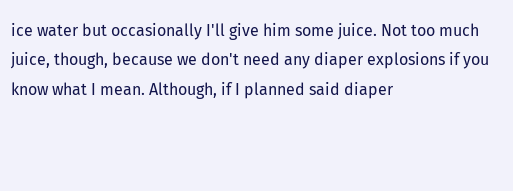ice water but occasionally I'll give him some juice. Not too much juice, though, because we don't need any diaper explosions if you know what I mean. Although, if I planned said diaper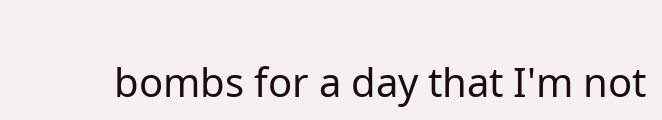bombs for a day that I'm not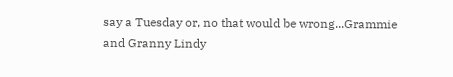say a Tuesday or, no that would be wrong...Grammie and Granny Lindy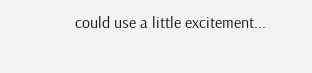could use a little excitement...